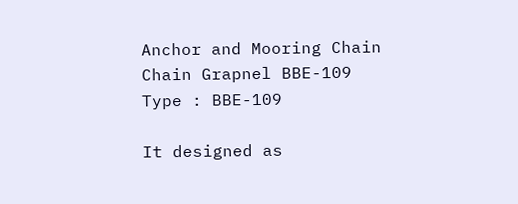Anchor and Mooring Chain
Chain Grapnel BBE-109
Type : BBE-109

It designed as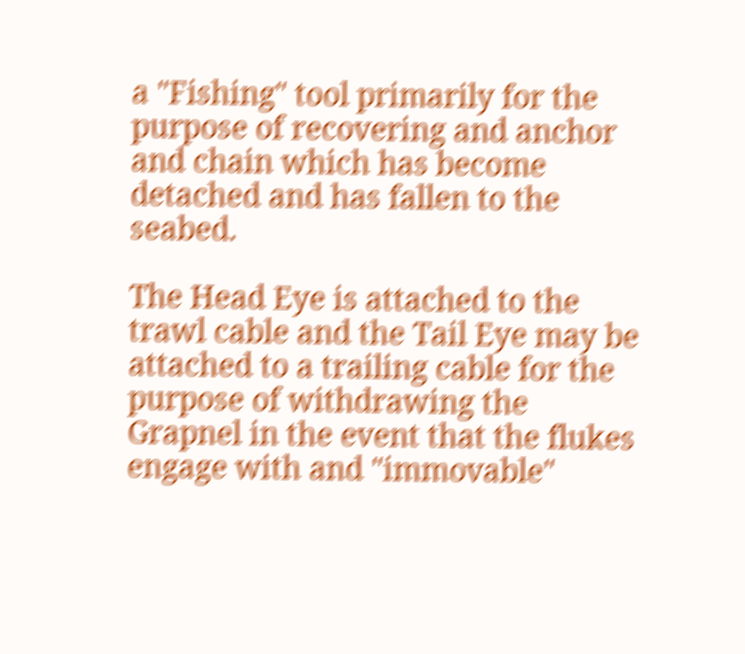a "Fishing" tool primarily for the purpose of recovering and anchor and chain which has become detached and has fallen to the seabed.

The Head Eye is attached to the trawl cable and the Tail Eye may be attached to a trailing cable for the purpose of withdrawing the Grapnel in the event that the flukes engage with and "immovable"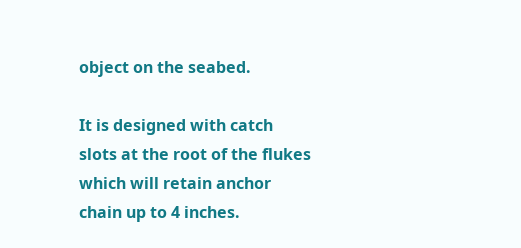object on the seabed.

It is designed with catch slots at the root of the flukes which will retain anchor chain up to 4 inches.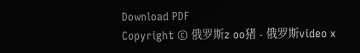Download PDF
Copyright © 俄罗斯z oo猪 - 俄罗斯video x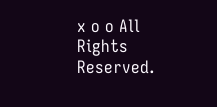x o o All Rights Reserved.